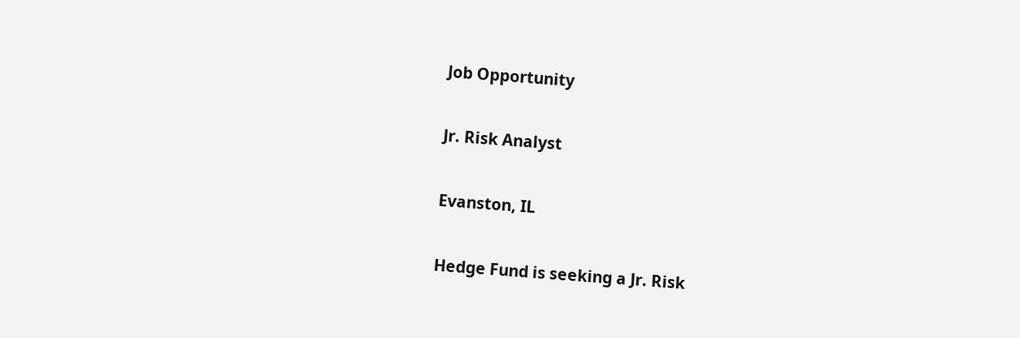Job Opportunity

Jr. Risk Analyst

Evanston, IL

Hedge Fund is seeking a Jr. Risk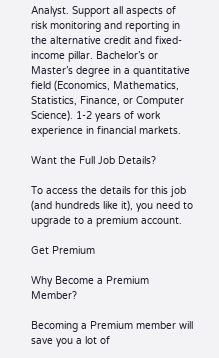Analyst. Support all aspects of risk monitoring and reporting in the alternative credit and fixed-income pillar. Bachelor’s or Master’s degree in a quantitative field (Economics, Mathematics, Statistics, Finance, or Computer Science). 1-2 years of work experience in financial markets.

Want the Full Job Details?

To access the details for this job (and hundreds like it), you need to upgrade to a premium account.

Get Premium

Why Become a Premium Member?

Becoming a Premium member will save you a lot of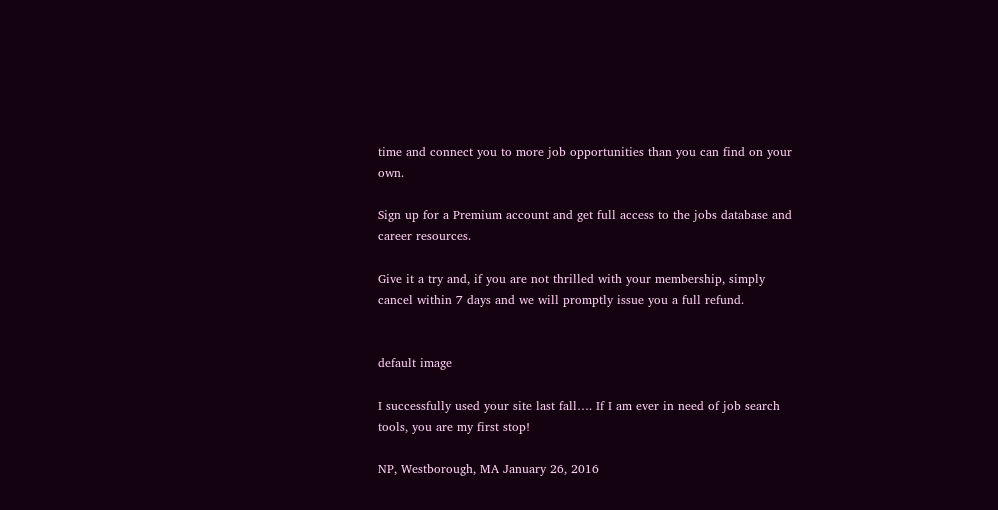time and connect you to more job opportunities than you can find on your own.

Sign up for a Premium account and get full access to the jobs database and career resources.

Give it a try and, if you are not thrilled with your membership, simply cancel within 7 days and we will promptly issue you a full refund.


default image

I successfully used your site last fall…. If I am ever in need of job search tools, you are my first stop!

NP, Westborough, MA January 26, 2016